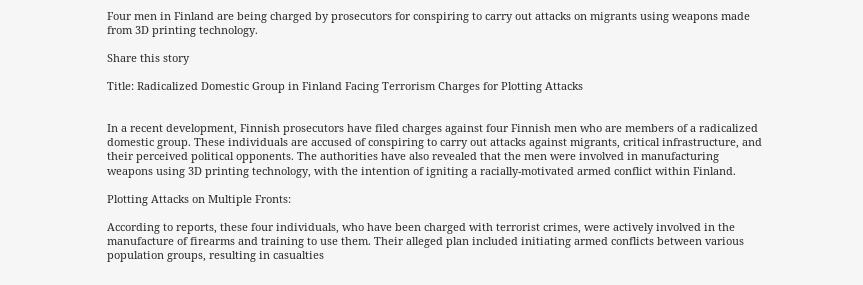Four men in Finland are being charged by prosecutors for conspiring to carry out attacks on migrants using weapons made from 3D printing technology.

Share this story

Title: Radicalized Domestic Group in Finland Facing Terrorism Charges for Plotting Attacks


In a recent development, Finnish prosecutors have filed charges against four Finnish men who are members of a radicalized domestic group. These individuals are accused of conspiring to carry out attacks against migrants, critical infrastructure, and their perceived political opponents. The authorities have also revealed that the men were involved in manufacturing weapons using 3D printing technology, with the intention of igniting a racially-motivated armed conflict within Finland.

Plotting Attacks on Multiple Fronts:

According to reports, these four individuals, who have been charged with terrorist crimes, were actively involved in the manufacture of firearms and training to use them. Their alleged plan included initiating armed conflicts between various population groups, resulting in casualties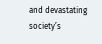and devastating society’s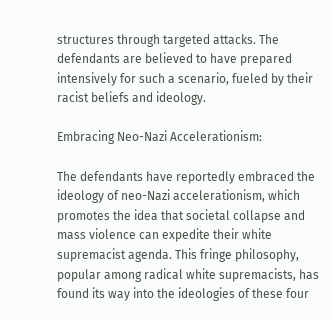structures through targeted attacks. The defendants are believed to have prepared intensively for such a scenario, fueled by their racist beliefs and ideology.

Embracing Neo-Nazi Accelerationism:

The defendants have reportedly embraced the ideology of neo-Nazi accelerationism, which promotes the idea that societal collapse and mass violence can expedite their white supremacist agenda. This fringe philosophy, popular among radical white supremacists, has found its way into the ideologies of these four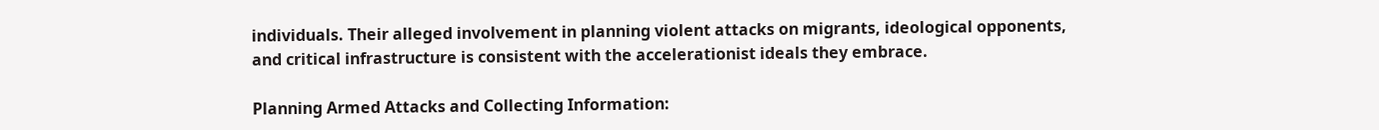individuals. Their alleged involvement in planning violent attacks on migrants, ideological opponents, and critical infrastructure is consistent with the accelerationist ideals they embrace.

Planning Armed Attacks and Collecting Information: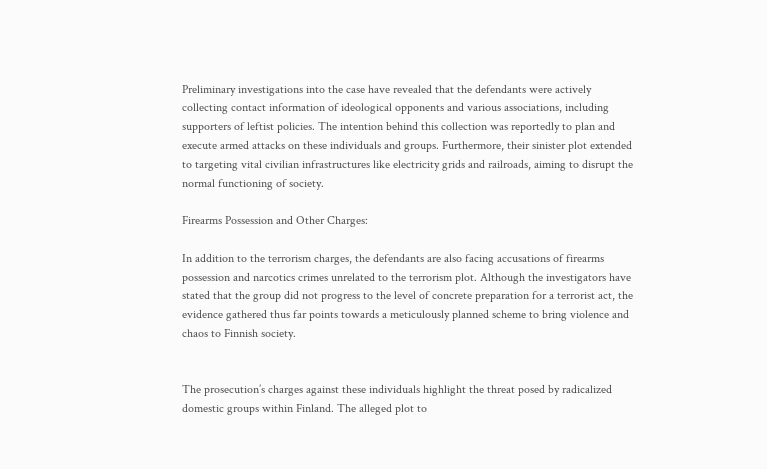Preliminary investigations into the case have revealed that the defendants were actively collecting contact information of ideological opponents and various associations, including supporters of leftist policies. The intention behind this collection was reportedly to plan and execute armed attacks on these individuals and groups. Furthermore, their sinister plot extended to targeting vital civilian infrastructures like electricity grids and railroads, aiming to disrupt the normal functioning of society.

Firearms Possession and Other Charges:

In addition to the terrorism charges, the defendants are also facing accusations of firearms possession and narcotics crimes unrelated to the terrorism plot. Although the investigators have stated that the group did not progress to the level of concrete preparation for a terrorist act, the evidence gathered thus far points towards a meticulously planned scheme to bring violence and chaos to Finnish society.


The prosecution’s charges against these individuals highlight the threat posed by radicalized domestic groups within Finland. The alleged plot to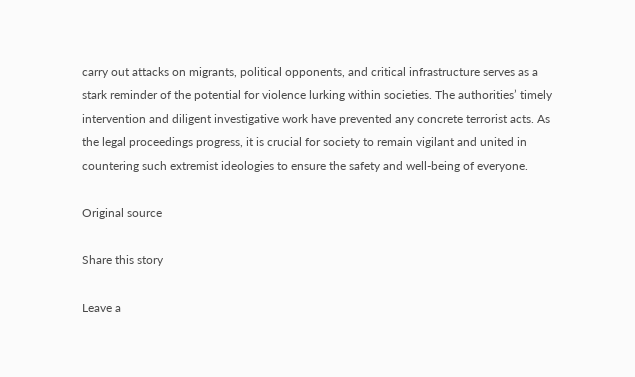carry out attacks on migrants, political opponents, and critical infrastructure serves as a stark reminder of the potential for violence lurking within societies. The authorities’ timely intervention and diligent investigative work have prevented any concrete terrorist acts. As the legal proceedings progress, it is crucial for society to remain vigilant and united in countering such extremist ideologies to ensure the safety and well-being of everyone.

Original source

Share this story

Leave a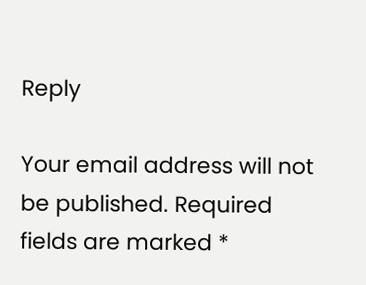Reply

Your email address will not be published. Required fields are marked *